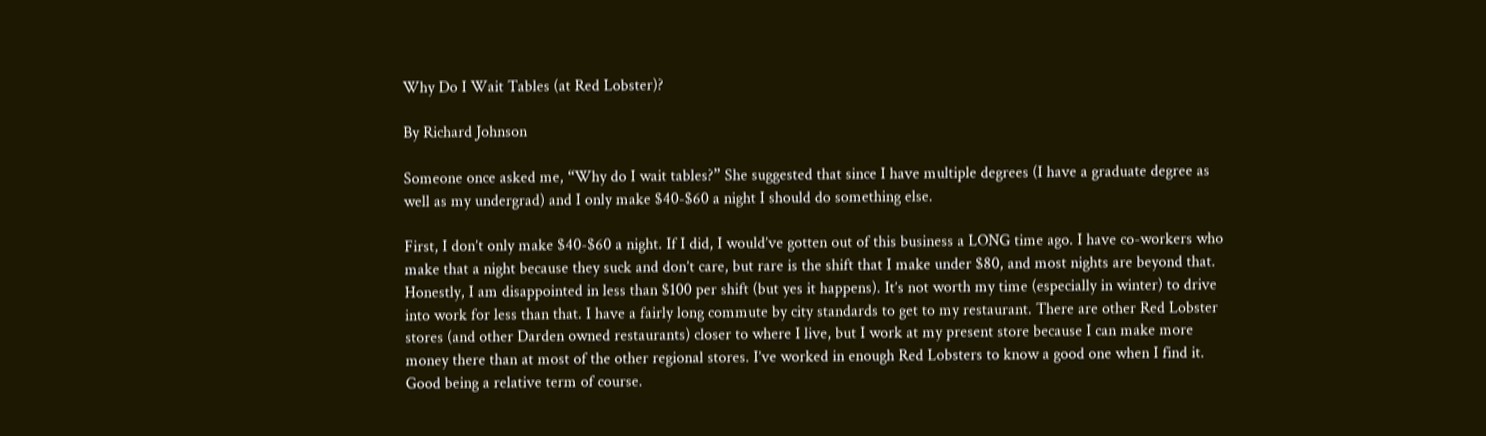Why Do I Wait Tables (at Red Lobster)?

By Richard Johnson

Someone once asked me, “Why do I wait tables?” She suggested that since I have multiple degrees (I have a graduate degree as well as my undergrad) and I only make $40-$60 a night I should do something else.

First, I don’t only make $40-$60 a night. If I did, I would’ve gotten out of this business a LONG time ago. I have co-workers who make that a night because they suck and don’t care, but rare is the shift that I make under $80, and most nights are beyond that. Honestly, I am disappointed in less than $100 per shift (but yes it happens). It’s not worth my time (especially in winter) to drive into work for less than that. I have a fairly long commute by city standards to get to my restaurant. There are other Red Lobster stores (and other Darden owned restaurants) closer to where I live, but I work at my present store because I can make more money there than at most of the other regional stores. I’ve worked in enough Red Lobsters to know a good one when I find it. Good being a relative term of course.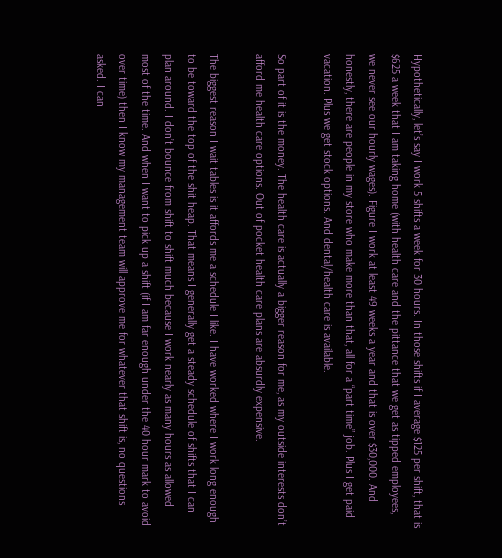Hypothetically, let’s say I work 5 shifts a week for 30 hours. In those shifts if I average $125 per shift, that is $625 a week that I am taking home (with health care and the pittance that we get as tipped employees, we never see our hourly wages). Figure I work at least 49 weeks a year and that is over $30,000. And honestly, there are people in my store who make more than that, all for a “part time” job. Plus I get paid vacation. Plus we get stock options. And dental/health care is available.

So part of it is the money. The health care is actually a bigger reason for me, as my outside interests don’t afford me health care options. Out of pocket health care plans are absurdly expensive.

The biggest reason I wait tables is it affords me a schedule I like. I have worked where I work long enough to be toward the top of the shit heap. That means I generally get a steady schedule of shifts that I can plan around. I don’t bounce from shift to shift much because I work nearly as many hours as allowed most of the time. And when I want to pick up a shift (if I am far enough under the 40 hour mark to avoid over time) then I know my management team will approve me for whatever that shift is, no questions asked. I can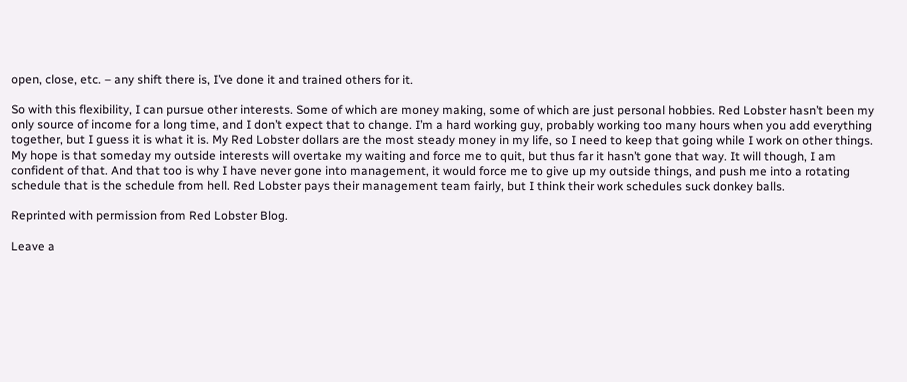open, close, etc. – any shift there is, I’ve done it and trained others for it.

So with this flexibility, I can pursue other interests. Some of which are money making, some of which are just personal hobbies. Red Lobster hasn’t been my only source of income for a long time, and I don’t expect that to change. I’m a hard working guy, probably working too many hours when you add everything together, but I guess it is what it is. My Red Lobster dollars are the most steady money in my life, so I need to keep that going while I work on other things. My hope is that someday my outside interests will overtake my waiting and force me to quit, but thus far it hasn’t gone that way. It will though, I am confident of that. And that too is why I have never gone into management, it would force me to give up my outside things, and push me into a rotating schedule that is the schedule from hell. Red Lobster pays their management team fairly, but I think their work schedules suck donkey balls.

Reprinted with permission from Red Lobster Blog.

Leave a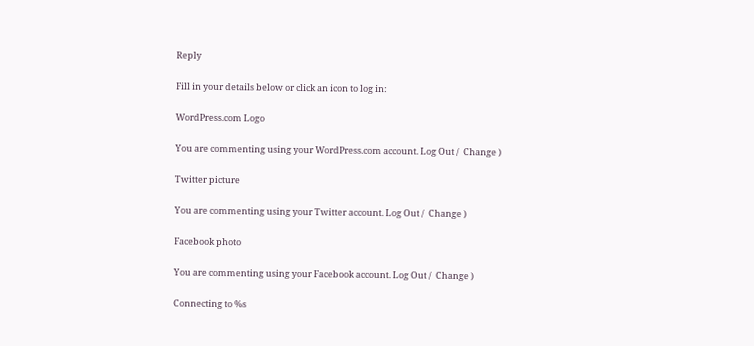Reply

Fill in your details below or click an icon to log in:

WordPress.com Logo

You are commenting using your WordPress.com account. Log Out /  Change )

Twitter picture

You are commenting using your Twitter account. Log Out /  Change )

Facebook photo

You are commenting using your Facebook account. Log Out /  Change )

Connecting to %s